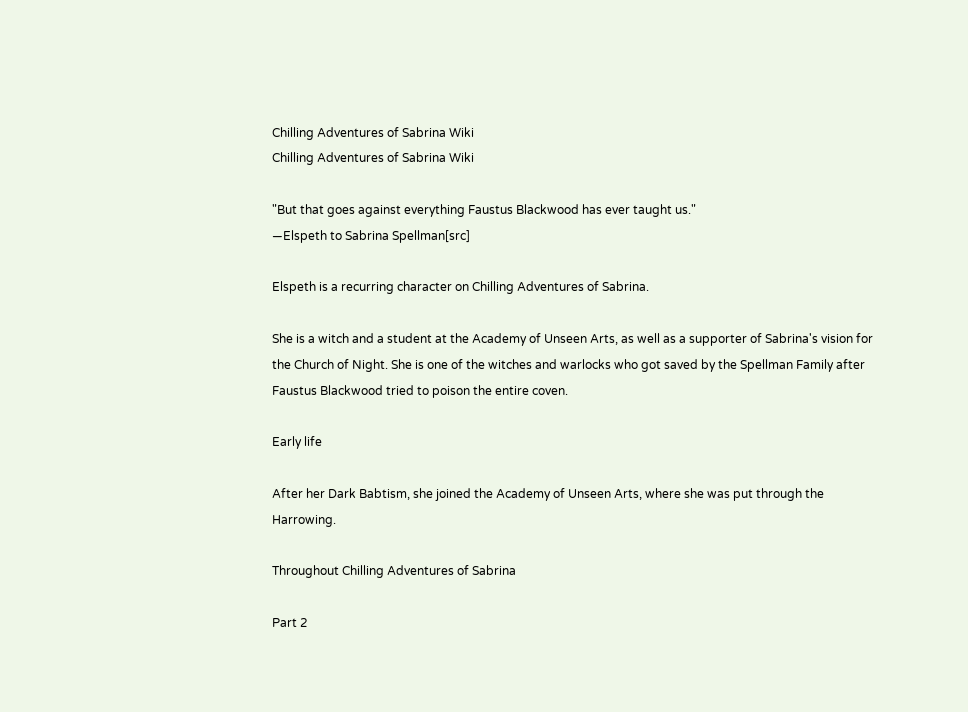Chilling Adventures of Sabrina Wiki
Chilling Adventures of Sabrina Wiki

"But that goes against everything Faustus Blackwood has ever taught us."
—Elspeth to Sabrina Spellman[src]

Elspeth is a recurring character on Chilling Adventures of Sabrina.

She is a witch and a student at the Academy of Unseen Arts, as well as a supporter of Sabrina's vision for the Church of Night. She is one of the witches and warlocks who got saved by the Spellman Family after Faustus Blackwood tried to poison the entire coven.

Early life

After her Dark Babtism, she joined the Academy of Unseen Arts, where she was put through the Harrowing.

Throughout Chilling Adventures of Sabrina

Part 2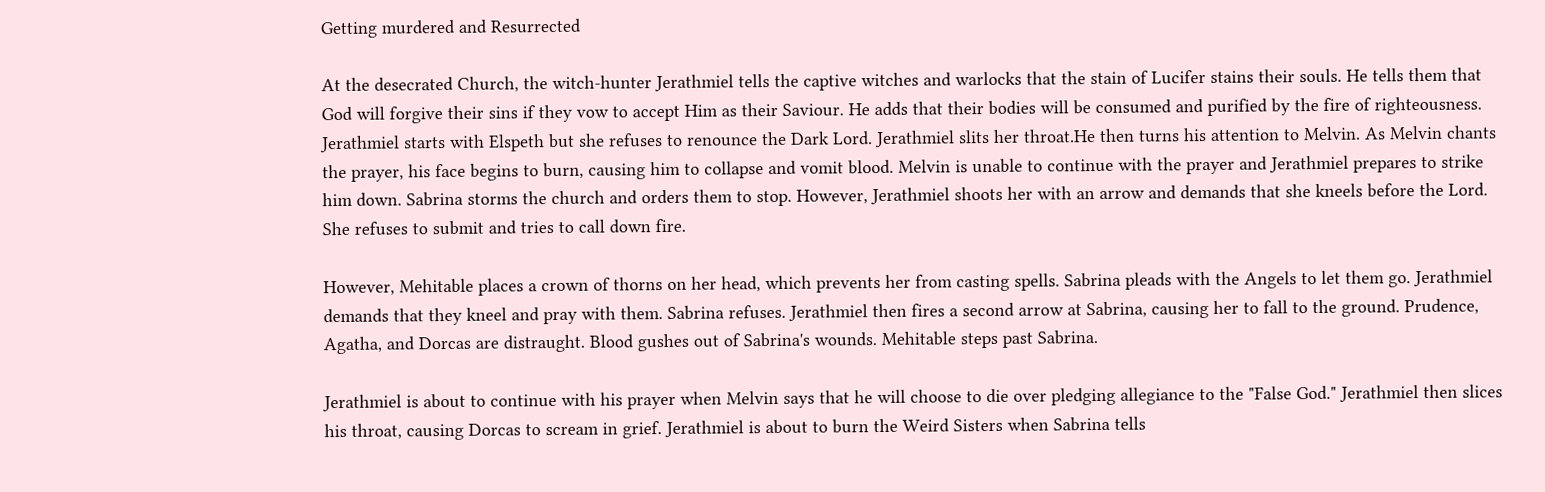Getting murdered and Resurrected

At the desecrated Church, the witch-hunter Jerathmiel tells the captive witches and warlocks that the stain of Lucifer stains their souls. He tells them that God will forgive their sins if they vow to accept Him as their Saviour. He adds that their bodies will be consumed and purified by the fire of righteousness. Jerathmiel starts with Elspeth but she refuses to renounce the Dark Lord. Jerathmiel slits her throat.He then turns his attention to Melvin. As Melvin chants the prayer, his face begins to burn, causing him to collapse and vomit blood. Melvin is unable to continue with the prayer and Jerathmiel prepares to strike him down. Sabrina storms the church and orders them to stop. However, Jerathmiel shoots her with an arrow and demands that she kneels before the Lord. She refuses to submit and tries to call down fire.

However, Mehitable places a crown of thorns on her head, which prevents her from casting spells. Sabrina pleads with the Angels to let them go. Jerathmiel demands that they kneel and pray with them. Sabrina refuses. Jerathmiel then fires a second arrow at Sabrina, causing her to fall to the ground. Prudence, Agatha, and Dorcas are distraught. Blood gushes out of Sabrina's wounds. Mehitable steps past Sabrina.

Jerathmiel is about to continue with his prayer when Melvin says that he will choose to die over pledging allegiance to the "False God." Jerathmiel then slices his throat, causing Dorcas to scream in grief. Jerathmiel is about to burn the Weird Sisters when Sabrina tells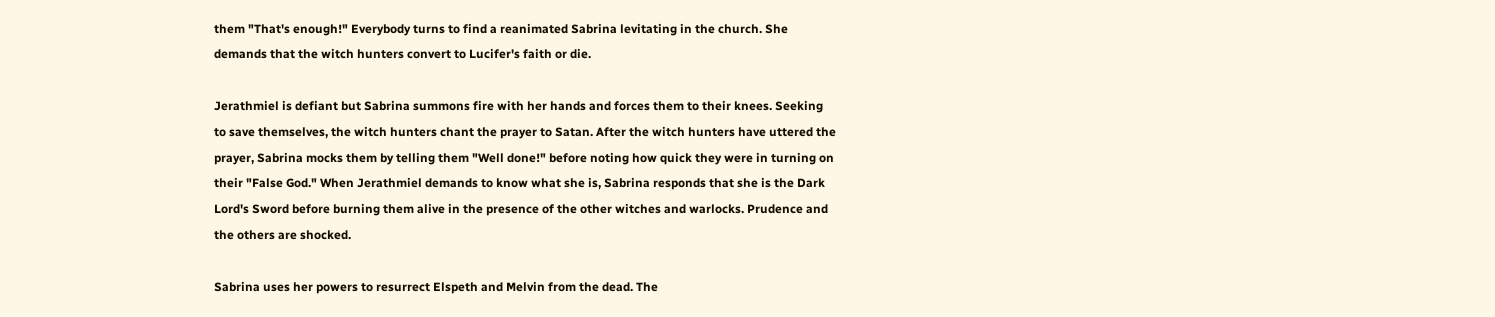them "That's enough!" Everybody turns to find a reanimated Sabrina levitating in the church. She demands that the witch hunters convert to Lucifer's faith or die.

Jerathmiel is defiant but Sabrina summons fire with her hands and forces them to their knees. Seeking to save themselves, the witch hunters chant the prayer to Satan. After the witch hunters have uttered the prayer, Sabrina mocks them by telling them "Well done!" before noting how quick they were in turning on their "False God." When Jerathmiel demands to know what she is, Sabrina responds that she is the Dark Lord's Sword before burning them alive in the presence of the other witches and warlocks. Prudence and the others are shocked.

Sabrina uses her powers to resurrect Elspeth and Melvin from the dead. The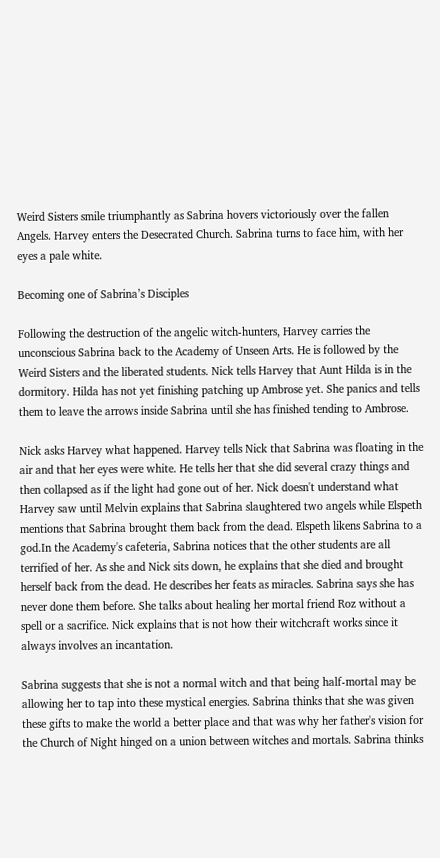Weird Sisters smile triumphantly as Sabrina hovers victoriously over the fallen Angels. Harvey enters the Desecrated Church. Sabrina turns to face him, with her eyes a pale white.

Becoming one of Sabrina’s Disciples

Following the destruction of the angelic witch-hunters, Harvey carries the unconscious Sabrina back to the Academy of Unseen Arts. He is followed by the Weird Sisters and the liberated students. Nick tells Harvey that Aunt Hilda is in the dormitory. Hilda has not yet finishing patching up Ambrose yet. She panics and tells them to leave the arrows inside Sabrina until she has finished tending to Ambrose.

Nick asks Harvey what happened. Harvey tells Nick that Sabrina was floating in the air and that her eyes were white. He tells her that she did several crazy things and then collapsed as if the light had gone out of her. Nick doesn't understand what Harvey saw until Melvin explains that Sabrina slaughtered two angels while Elspeth mentions that Sabrina brought them back from the dead. Elspeth likens Sabrina to a god.In the Academy's cafeteria, Sabrina notices that the other students are all terrified of her. As she and Nick sits down, he explains that she died and brought herself back from the dead. He describes her feats as miracles. Sabrina says she has never done them before. She talks about healing her mortal friend Roz without a spell or a sacrifice. Nick explains that is not how their witchcraft works since it always involves an incantation.

Sabrina suggests that she is not a normal witch and that being half-mortal may be allowing her to tap into these mystical energies. Sabrina thinks that she was given these gifts to make the world a better place and that was why her father's vision for the Church of Night hinged on a union between witches and mortals. Sabrina thinks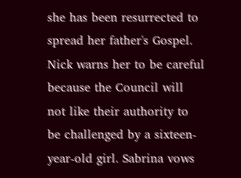she has been resurrected to spread her father's Gospel. Nick warns her to be careful because the Council will not like their authority to be challenged by a sixteen-year-old girl. Sabrina vows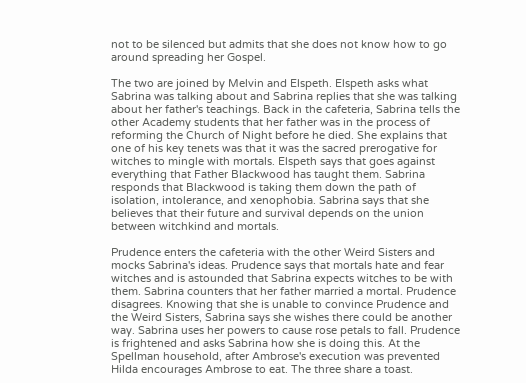not to be silenced but admits that she does not know how to go around spreading her Gospel.

The two are joined by Melvin and Elspeth. Elspeth asks what Sabrina was talking about and Sabrina replies that she was talking about her father's teachings. Back in the cafeteria, Sabrina tells the other Academy students that her father was in the process of reforming the Church of Night before he died. She explains that one of his key tenets was that it was the sacred prerogative for witches to mingle with mortals. Elspeth says that goes against everything that Father Blackwood has taught them. Sabrina responds that Blackwood is taking them down the path of isolation, intolerance, and xenophobia. Sabrina says that she believes that their future and survival depends on the union between witchkind and mortals.

Prudence enters the cafeteria with the other Weird Sisters and mocks Sabrina's ideas. Prudence says that mortals hate and fear witches and is astounded that Sabrina expects witches to be with them. Sabrina counters that her father married a mortal. Prudence disagrees. Knowing that she is unable to convince Prudence and the Weird Sisters, Sabrina says she wishes there could be another way. Sabrina uses her powers to cause rose petals to fall. Prudence is frightened and asks Sabrina how she is doing this. At the Spellman household, after Ambrose's execution was prevented Hilda encourages Ambrose to eat. The three share a toast.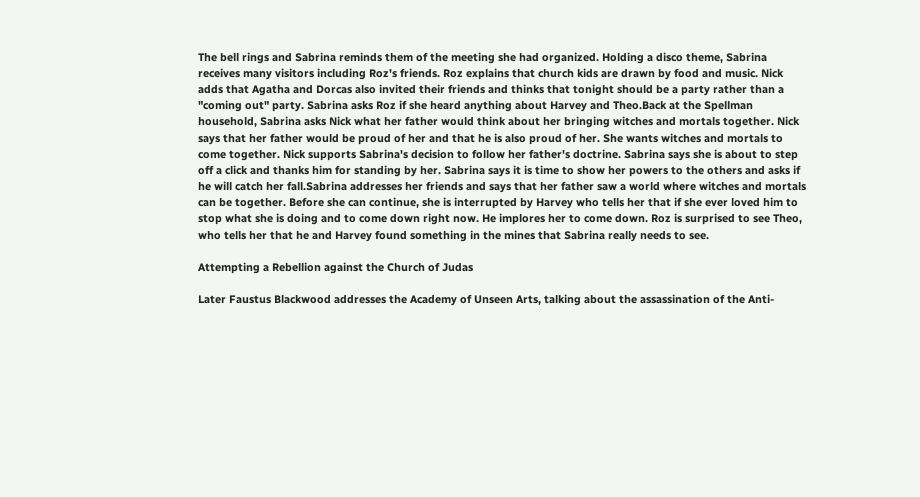The bell rings and Sabrina reminds them of the meeting she had organized. Holding a disco theme, Sabrina receives many visitors including Roz's friends. Roz explains that church kids are drawn by food and music. Nick adds that Agatha and Dorcas also invited their friends and thinks that tonight should be a party rather than a "coming out" party. Sabrina asks Roz if she heard anything about Harvey and Theo.Back at the Spellman household, Sabrina asks Nick what her father would think about her bringing witches and mortals together. Nick says that her father would be proud of her and that he is also proud of her. She wants witches and mortals to come together. Nick supports Sabrina's decision to follow her father's doctrine. Sabrina says she is about to step off a click and thanks him for standing by her. Sabrina says it is time to show her powers to the others and asks if he will catch her fall.Sabrina addresses her friends and says that her father saw a world where witches and mortals can be together. Before she can continue, she is interrupted by Harvey who tells her that if she ever loved him to stop what she is doing and to come down right now. He implores her to come down. Roz is surprised to see Theo, who tells her that he and Harvey found something in the mines that Sabrina really needs to see.

Attempting a Rebellion against the Church of Judas

Later Faustus Blackwood addresses the Academy of Unseen Arts, talking about the assassination of the Anti-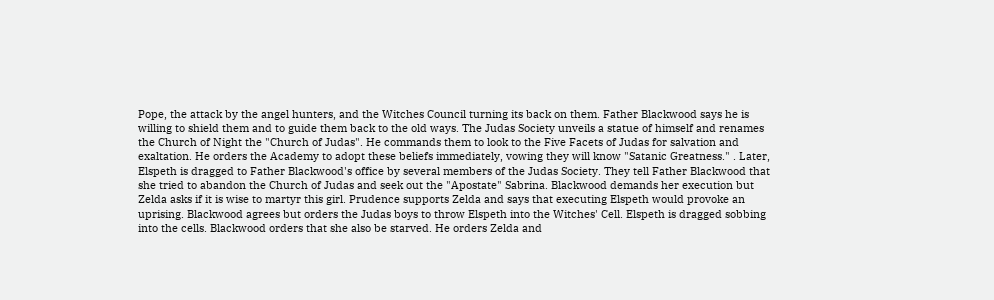Pope, the attack by the angel hunters, and the Witches Council turning its back on them. Father Blackwood says he is willing to shield them and to guide them back to the old ways. The Judas Society unveils a statue of himself and renames the Church of Night the "Church of Judas". He commands them to look to the Five Facets of Judas for salvation and exaltation. He orders the Academy to adopt these beliefs immediately, vowing they will know "Satanic Greatness." . Later, Elspeth is dragged to Father Blackwood's office by several members of the Judas Society. They tell Father Blackwood that she tried to abandon the Church of Judas and seek out the "Apostate" Sabrina. Blackwood demands her execution but Zelda asks if it is wise to martyr this girl. Prudence supports Zelda and says that executing Elspeth would provoke an uprising. Blackwood agrees but orders the Judas boys to throw Elspeth into the Witches' Cell. Elspeth is dragged sobbing into the cells. Blackwood orders that she also be starved. He orders Zelda and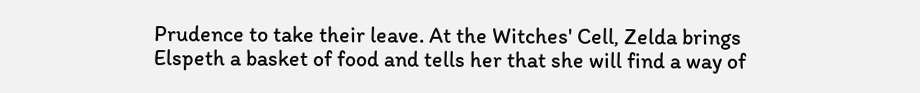Prudence to take their leave. At the Witches' Cell, Zelda brings Elspeth a basket of food and tells her that she will find a way of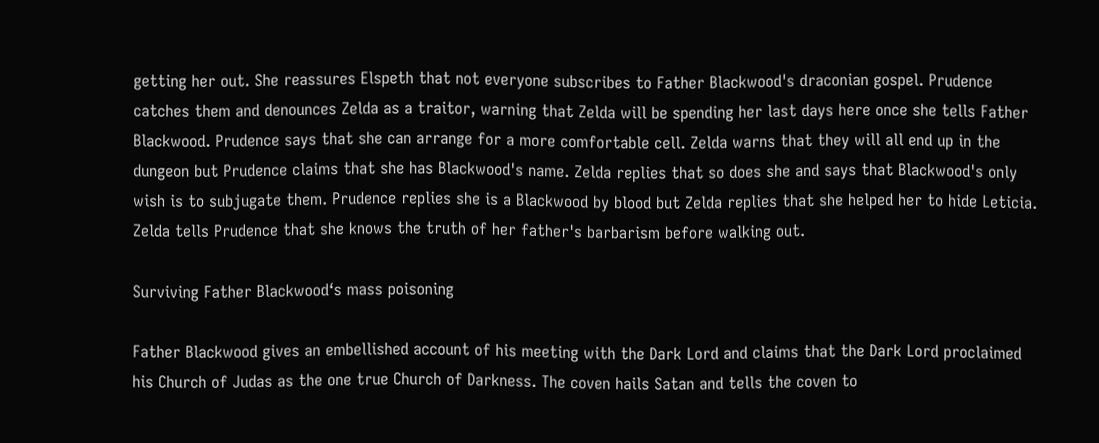getting her out. She reassures Elspeth that not everyone subscribes to Father Blackwood's draconian gospel. Prudence catches them and denounces Zelda as a traitor, warning that Zelda will be spending her last days here once she tells Father Blackwood. Prudence says that she can arrange for a more comfortable cell. Zelda warns that they will all end up in the dungeon but Prudence claims that she has Blackwood's name. Zelda replies that so does she and says that Blackwood's only wish is to subjugate them. Prudence replies she is a Blackwood by blood but Zelda replies that she helped her to hide Leticia. Zelda tells Prudence that she knows the truth of her father's barbarism before walking out.

Surviving Father Blackwood‘s mass poisoning

Father Blackwood gives an embellished account of his meeting with the Dark Lord and claims that the Dark Lord proclaimed his Church of Judas as the one true Church of Darkness. The coven hails Satan and tells the coven to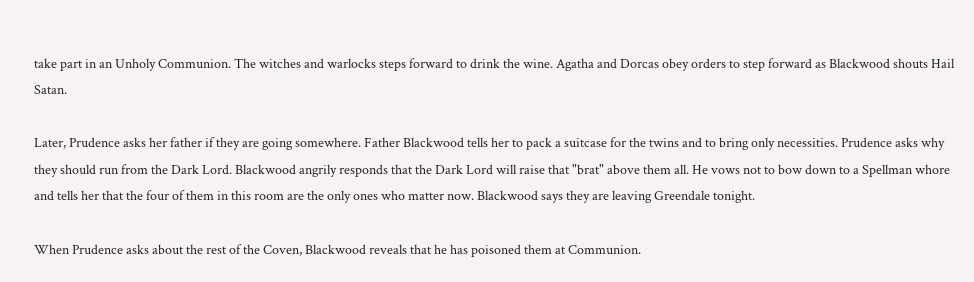take part in an Unholy Communion. The witches and warlocks steps forward to drink the wine. Agatha and Dorcas obey orders to step forward as Blackwood shouts Hail Satan.

Later, Prudence asks her father if they are going somewhere. Father Blackwood tells her to pack a suitcase for the twins and to bring only necessities. Prudence asks why they should run from the Dark Lord. Blackwood angrily responds that the Dark Lord will raise that "brat" above them all. He vows not to bow down to a Spellman whore and tells her that the four of them in this room are the only ones who matter now. Blackwood says they are leaving Greendale tonight.

When Prudence asks about the rest of the Coven, Blackwood reveals that he has poisoned them at Communion.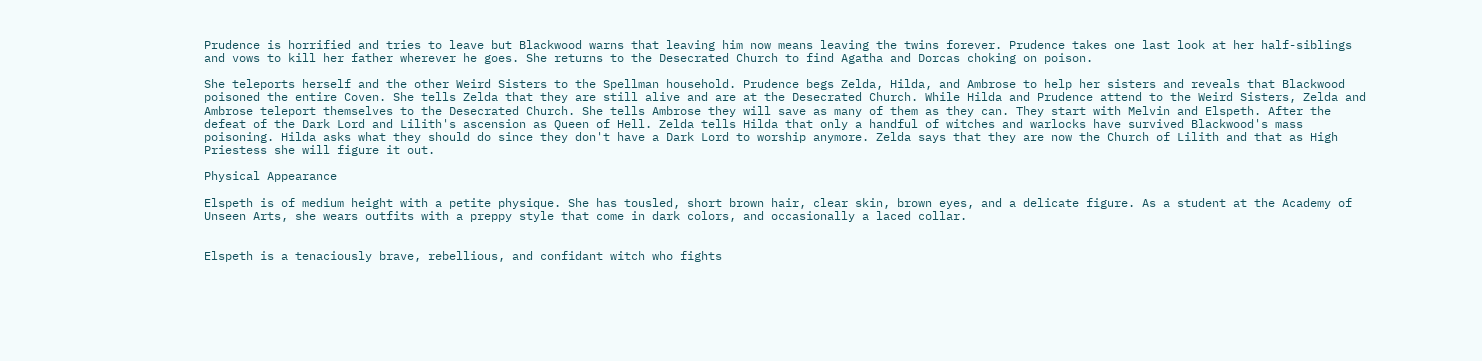Prudence is horrified and tries to leave but Blackwood warns that leaving him now means leaving the twins forever. Prudence takes one last look at her half-siblings and vows to kill her father wherever he goes. She returns to the Desecrated Church to find Agatha and Dorcas choking on poison.

She teleports herself and the other Weird Sisters to the Spellman household. Prudence begs Zelda, Hilda, and Ambrose to help her sisters and reveals that Blackwood poisoned the entire Coven. She tells Zelda that they are still alive and are at the Desecrated Church. While Hilda and Prudence attend to the Weird Sisters, Zelda and Ambrose teleport themselves to the Desecrated Church. She tells Ambrose they will save as many of them as they can. They start with Melvin and Elspeth. After the defeat of the Dark Lord and Lilith's ascension as Queen of Hell. Zelda tells Hilda that only a handful of witches and warlocks have survived Blackwood's mass poisoning. Hilda asks what they should do since they don't have a Dark Lord to worship anymore. Zelda says that they are now the Church of Lilith and that as High Priestess she will figure it out.

Physical Appearance

Elspeth is of medium height with a petite physique. She has tousled, short brown hair, clear skin, brown eyes, and a delicate figure. As a student at the Academy of Unseen Arts, she wears outfits with a preppy style that come in dark colors, and occasionally a laced collar.


Elspeth is a tenaciously brave, rebellious, and confidant witch who fights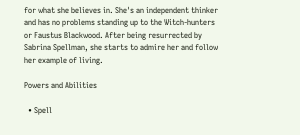for what she believes in. She's an independent thinker and has no problems standing up to the Witch-hunters or Faustus Blackwood. After being resurrected by Sabrina Spellman, she starts to admire her and follow her example of living.

Powers and Abilities

  • Spell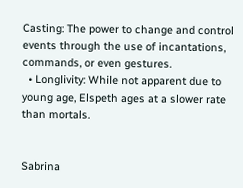Casting: The power to change and control events through the use of incantations, commands, or even gestures.
  • Longlivity: While not apparent due to young age, Elspeth ages at a slower rate than mortals.


Sabrina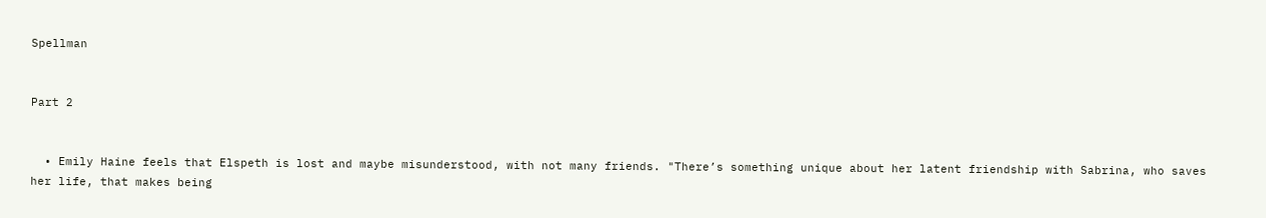Spellman


Part 2


  • Emily Haine feels that Elspeth is lost and maybe misunderstood, with not many friends. "There’s something unique about her latent friendship with Sabrina, who saves her life, that makes being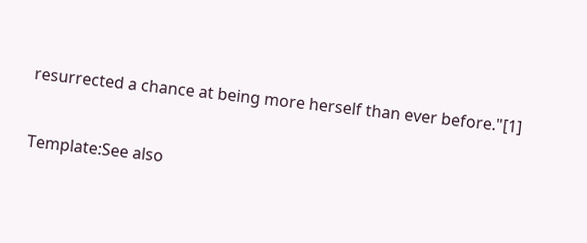resurrected a chance at being more herself than ever before."[1]


Template:See also